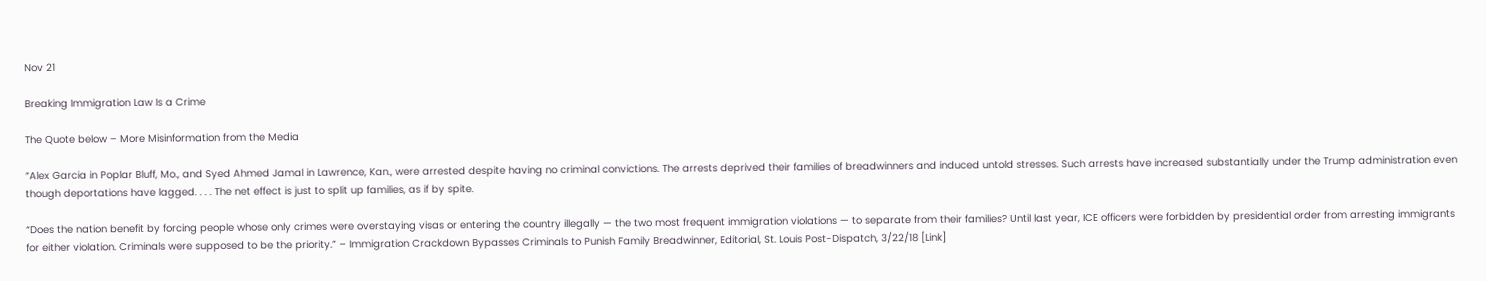Nov 21

Breaking Immigration Law Is a Crime

The Quote below – More Misinformation from the Media

“Alex Garcia in Poplar Bluff, Mo., and Syed Ahmed Jamal in Lawrence, Kan., were arrested despite having no criminal convictions. The arrests deprived their families of breadwinners and induced untold stresses. Such arrests have increased substantially under the Trump administration even though deportations have lagged. . . . The net effect is just to split up families, as if by spite.

“Does the nation benefit by forcing people whose only crimes were overstaying visas or entering the country illegally — the two most frequent immigration violations — to separate from their families? Until last year, ICE officers were forbidden by presidential order from arresting immigrants for either violation. Criminals were supposed to be the priority.” – Immigration Crackdown Bypasses Criminals to Punish Family Breadwinner, Editorial, St. Louis Post-Dispatch, 3/22/18 [Link]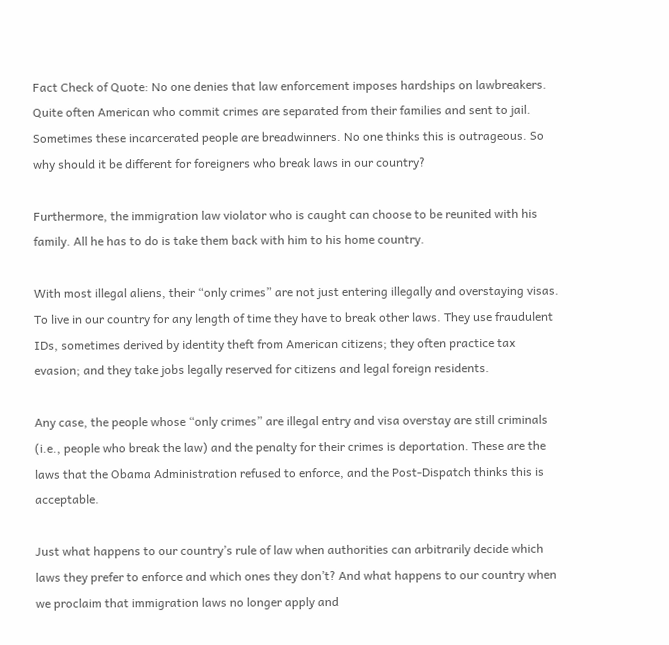Fact Check of Quote: No one denies that law enforcement imposes hardships on lawbreakers. Quite often American who commit crimes are separated from their families and sent to jail. Sometimes these incarcerated people are breadwinners. No one thinks this is outrageous. So why should it be different for foreigners who break laws in our country?

Furthermore, the immigration law violator who is caught can choose to be reunited with his family. All he has to do is take them back with him to his home country.

With most illegal aliens, their “only crimes” are not just entering illegally and overstaying visas. To live in our country for any length of time they have to break other laws. They use fraudulent IDs, sometimes derived by identity theft from American citizens; they often practice tax evasion; and they take jobs legally reserved for citizens and legal foreign residents.

Any case, the people whose “only crimes” are illegal entry and visa overstay are still criminals (i.e., people who break the law) and the penalty for their crimes is deportation. These are the laws that the Obama Administration refused to enforce, and the Post-Dispatch thinks this is acceptable.

Just what happens to our country’s rule of law when authorities can arbitrarily decide which laws they prefer to enforce and which ones they don’t? And what happens to our country when we proclaim that immigration laws no longer apply and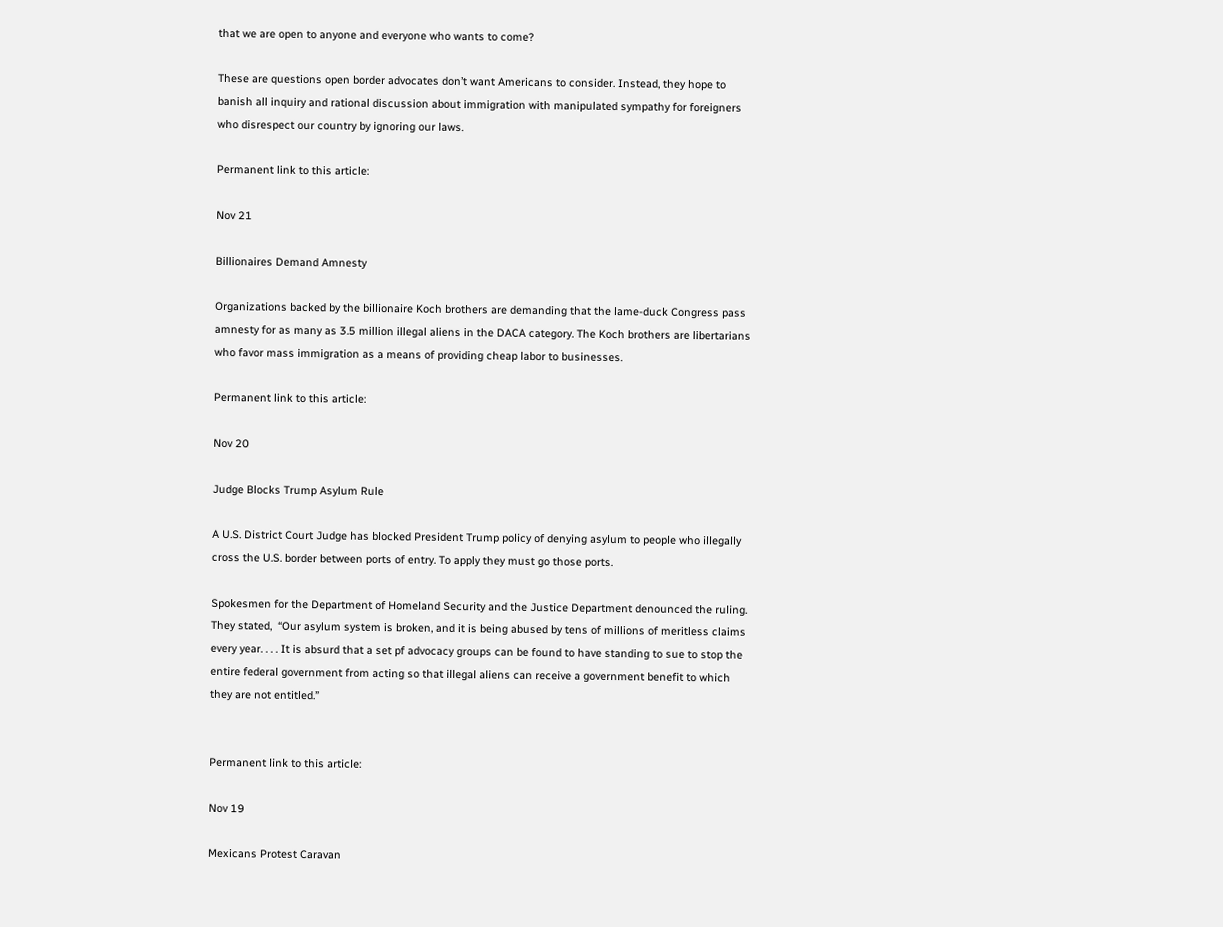that we are open to anyone and everyone who wants to come?

These are questions open border advocates don’t want Americans to consider. Instead, they hope to banish all inquiry and rational discussion about immigration with manipulated sympathy for foreigners who disrespect our country by ignoring our laws.

Permanent link to this article:

Nov 21

Billionaires Demand Amnesty

Organizations backed by the billionaire Koch brothers are demanding that the lame-duck Congress pass amnesty for as many as 3.5 million illegal aliens in the DACA category. The Koch brothers are libertarians who favor mass immigration as a means of providing cheap labor to businesses.

Permanent link to this article:

Nov 20

Judge Blocks Trump Asylum Rule

A U.S. District Court Judge has blocked President Trump policy of denying asylum to people who illegally cross the U.S. border between ports of entry. To apply they must go those ports.

Spokesmen for the Department of Homeland Security and the Justice Department denounced the ruling. They stated,  “Our asylum system is broken, and it is being abused by tens of millions of meritless claims every year. . . . It is absurd that a set pf advocacy groups can be found to have standing to sue to stop the entire federal government from acting so that illegal aliens can receive a government benefit to which they are not entitled.”


Permanent link to this article:

Nov 19

Mexicans Protest Caravan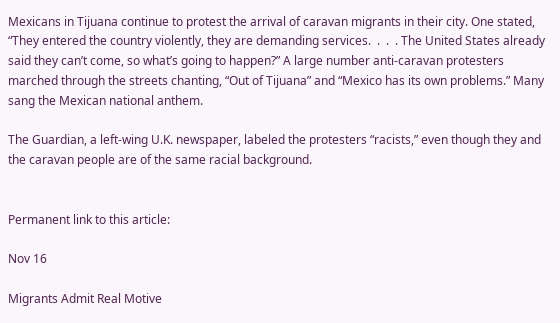Mexicans in Tijuana continue to protest the arrival of caravan migrants in their city. One stated,  “They entered the country violently, they are demanding services.  .  .  . The United States already said they can’t come, so what’s going to happen?” A large number anti-caravan protesters marched through the streets chanting, “Out of Tijuana” and “Mexico has its own problems.” Many sang the Mexican national anthem.

The Guardian, a left-wing U.K. newspaper, labeled the protesters “racists,” even though they and the caravan people are of the same racial background.


Permanent link to this article:

Nov 16

Migrants Admit Real Motive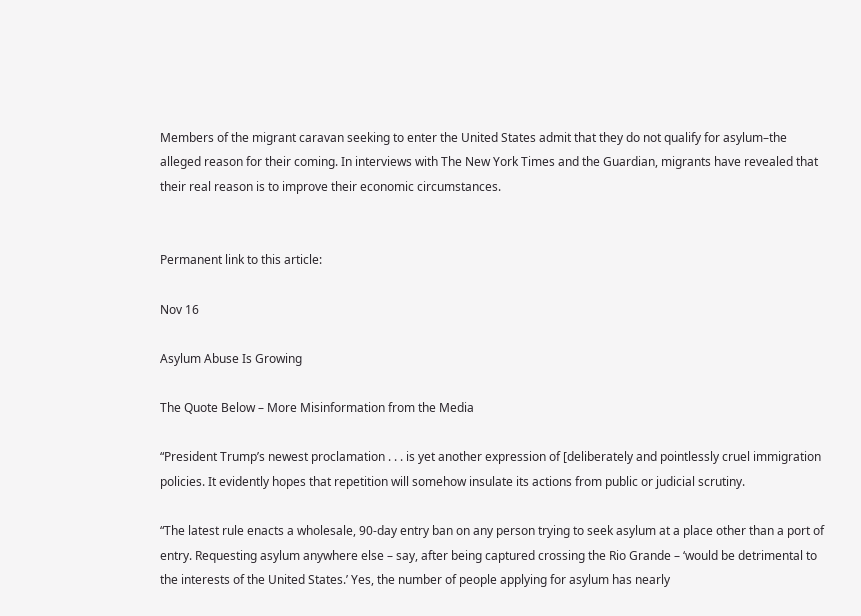Members of the migrant caravan seeking to enter the United States admit that they do not qualify for asylum–the alleged reason for their coming. In interviews with The New York Times and the Guardian, migrants have revealed that their real reason is to improve their economic circumstances.


Permanent link to this article:

Nov 16

Asylum Abuse Is Growing

The Quote Below – More Misinformation from the Media

“President Trump’s newest proclamation . . . is yet another expression of [deliberately and pointlessly cruel immigration policies. It evidently hopes that repetition will somehow insulate its actions from public or judicial scrutiny.

“The latest rule enacts a wholesale, 90-day entry ban on any person trying to seek asylum at a place other than a port of entry. Requesting asylum anywhere else – say, after being captured crossing the Rio Grande – ‘would be detrimental to the interests of the United States.’ Yes, the number of people applying for asylum has nearly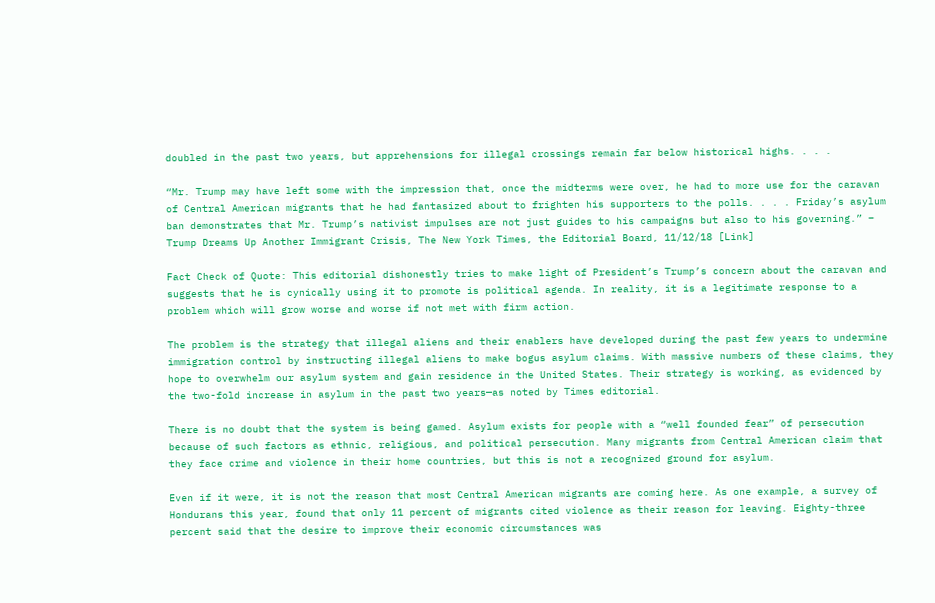doubled in the past two years, but apprehensions for illegal crossings remain far below historical highs. . . .

“Mr. Trump may have left some with the impression that, once the midterms were over, he had to more use for the caravan of Central American migrants that he had fantasized about to frighten his supporters to the polls. . . . Friday’s asylum ban demonstrates that Mr. Trump’s nativist impulses are not just guides to his campaigns but also to his governing.” – Trump Dreams Up Another Immigrant Crisis, The New York Times, the Editorial Board, 11/12/18 [Link]

Fact Check of Quote: This editorial dishonestly tries to make light of President’s Trump’s concern about the caravan and suggests that he is cynically using it to promote is political agenda. In reality, it is a legitimate response to a problem which will grow worse and worse if not met with firm action.

The problem is the strategy that illegal aliens and their enablers have developed during the past few years to undermine immigration control by instructing illegal aliens to make bogus asylum claims. With massive numbers of these claims, they hope to overwhelm our asylum system and gain residence in the United States. Their strategy is working, as evidenced by the two-fold increase in asylum in the past two years—as noted by Times editorial.

There is no doubt that the system is being gamed. Asylum exists for people with a “well founded fear” of persecution because of such factors as ethnic, religious, and political persecution. Many migrants from Central American claim that they face crime and violence in their home countries, but this is not a recognized ground for asylum.

Even if it were, it is not the reason that most Central American migrants are coming here. As one example, a survey of Hondurans this year, found that only 11 percent of migrants cited violence as their reason for leaving. Eighty-three percent said that the desire to improve their economic circumstances was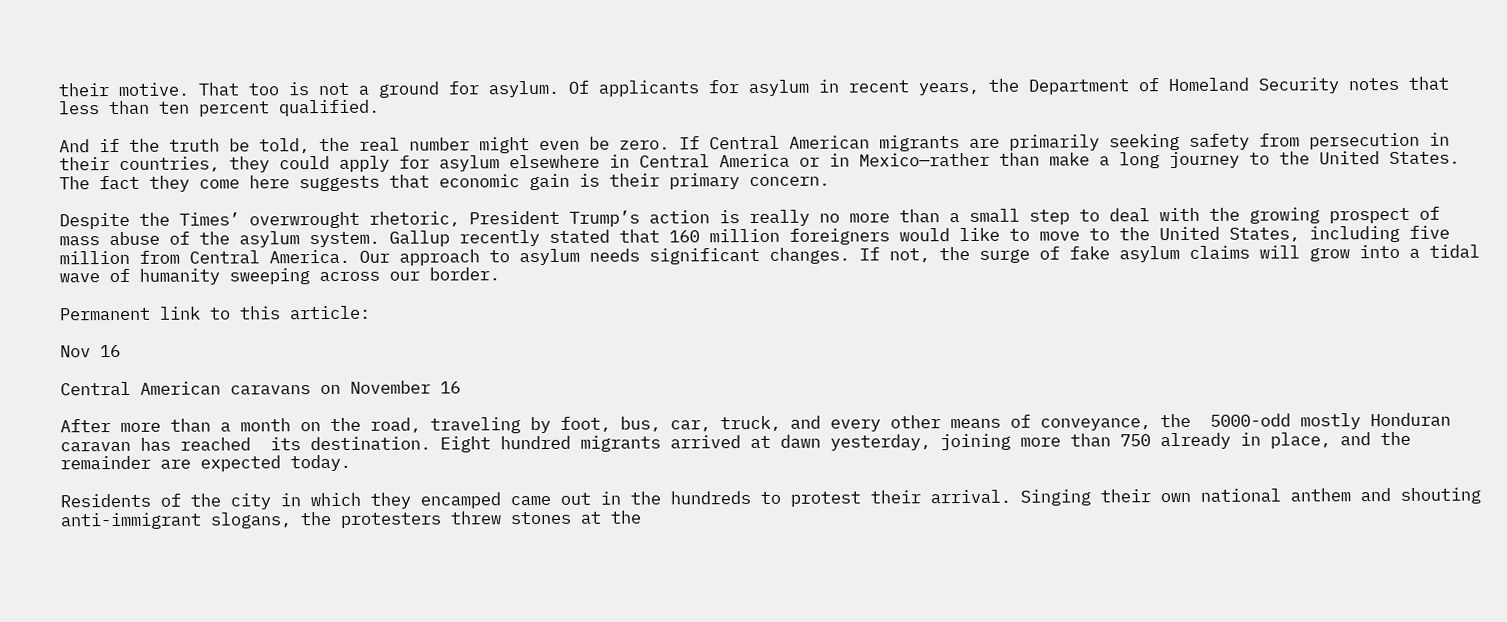their motive. That too is not a ground for asylum. Of applicants for asylum in recent years, the Department of Homeland Security notes that less than ten percent qualified.

And if the truth be told, the real number might even be zero. If Central American migrants are primarily seeking safety from persecution in their countries, they could apply for asylum elsewhere in Central America or in Mexico—rather than make a long journey to the United States. The fact they come here suggests that economic gain is their primary concern.

Despite the Times’ overwrought rhetoric, President Trump’s action is really no more than a small step to deal with the growing prospect of mass abuse of the asylum system. Gallup recently stated that 160 million foreigners would like to move to the United States, including five million from Central America. Our approach to asylum needs significant changes. If not, the surge of fake asylum claims will grow into a tidal wave of humanity sweeping across our border.

Permanent link to this article:

Nov 16

Central American caravans on November 16

After more than a month on the road, traveling by foot, bus, car, truck, and every other means of conveyance, the  5000-odd mostly Honduran caravan has reached  its destination. Eight hundred migrants arrived at dawn yesterday, joining more than 750 already in place, and the remainder are expected today.

Residents of the city in which they encamped came out in the hundreds to protest their arrival. Singing their own national anthem and shouting anti-immigrant slogans, the protesters threw stones at the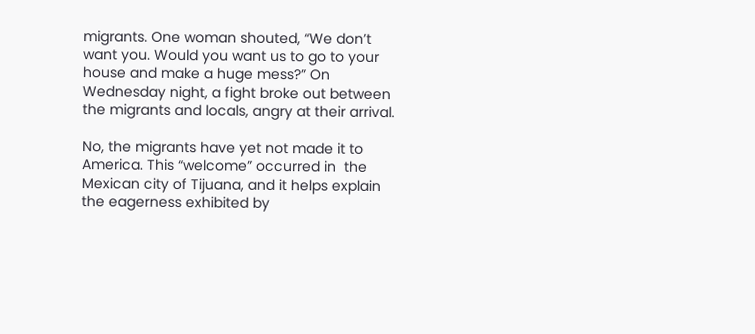migrants. One woman shouted, “We don’t want you. Would you want us to go to your house and make a huge mess?” On Wednesday night, a fight broke out between the migrants and locals, angry at their arrival.

No, the migrants have yet not made it to America. This “welcome” occurred in  the Mexican city of Tijuana, and it helps explain the eagerness exhibited by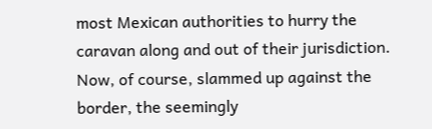most Mexican authorities to hurry the caravan along and out of their jurisdiction. Now, of course, slammed up against the border, the seemingly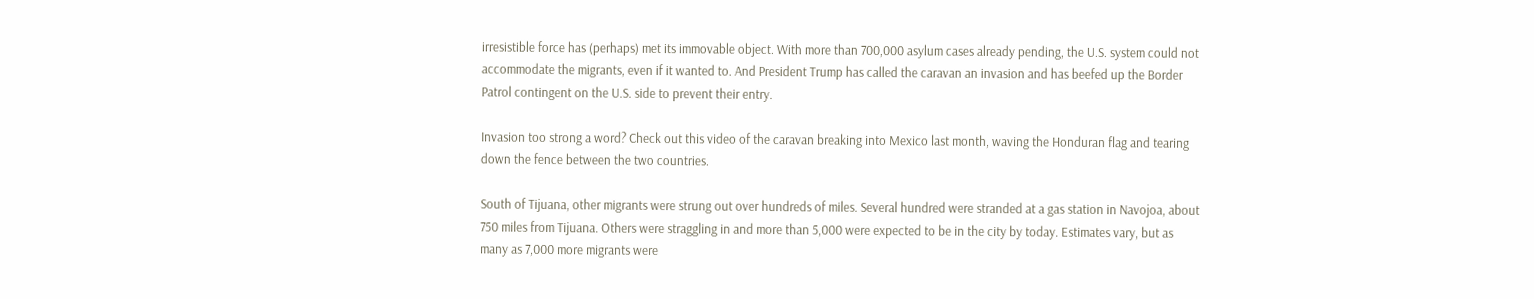irresistible force has (perhaps) met its immovable object. With more than 700,000 asylum cases already pending, the U.S. system could not accommodate the migrants, even if it wanted to. And President Trump has called the caravan an invasion and has beefed up the Border Patrol contingent on the U.S. side to prevent their entry.

Invasion too strong a word? Check out this video of the caravan breaking into Mexico last month, waving the Honduran flag and tearing down the fence between the two countries.

South of Tijuana, other migrants were strung out over hundreds of miles. Several hundred were stranded at a gas station in Navojoa, about 750 miles from Tijuana. Others were straggling in and more than 5,000 were expected to be in the city by today. Estimates vary, but as many as 7,000 more migrants were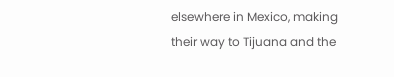elsewhere in Mexico, making their way to Tijuana and the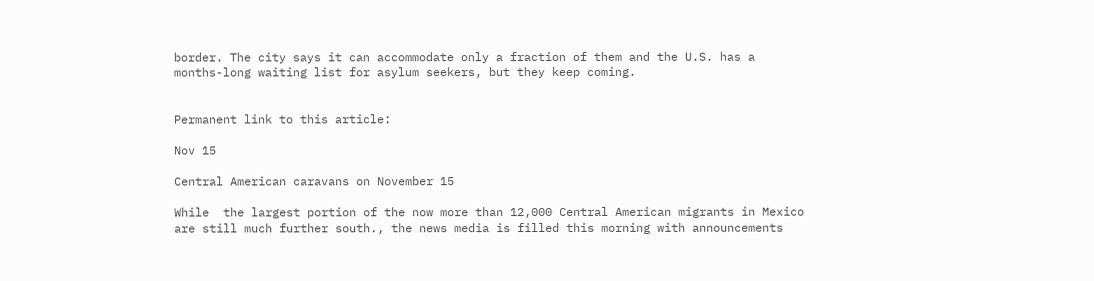border. The city says it can accommodate only a fraction of them and the U.S. has a months-long waiting list for asylum seekers, but they keep coming.


Permanent link to this article:

Nov 15

Central American caravans on November 15

While  the largest portion of the now more than 12,000 Central American migrants in Mexico are still much further south., the news media is filled this morning with announcements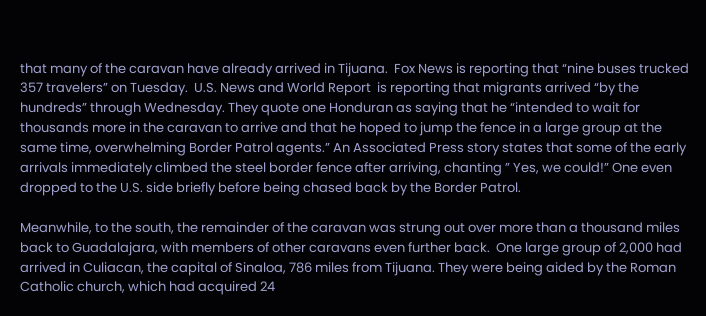that many of the caravan have already arrived in Tijuana.  Fox News is reporting that “nine buses trucked 357 travelers” on Tuesday.  U.S. News and World Report  is reporting that migrants arrived “by the hundreds” through Wednesday. They quote one Honduran as saying that he “intended to wait for thousands more in the caravan to arrive and that he hoped to jump the fence in a large group at the same time, overwhelming Border Patrol agents.” An Associated Press story states that some of the early arrivals immediately climbed the steel border fence after arriving, chanting ” Yes, we could!” One even dropped to the U.S. side briefly before being chased back by the Border Patrol.

Meanwhile, to the south, the remainder of the caravan was strung out over more than a thousand miles back to Guadalajara, with members of other caravans even further back.  One large group of 2,000 had arrived in Culiacan, the capital of Sinaloa, 786 miles from Tijuana. They were being aided by the Roman Catholic church, which had acquired 24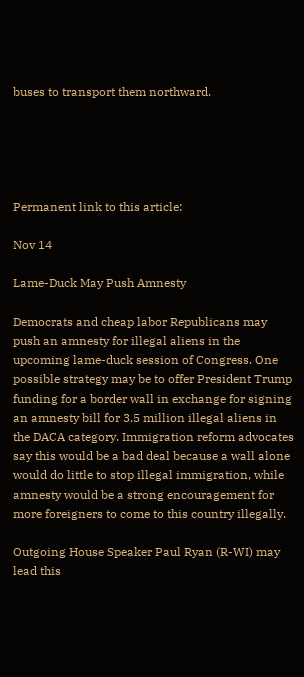buses to transport them northward.





Permanent link to this article:

Nov 14

Lame-Duck May Push Amnesty

Democrats and cheap labor Republicans may push an amnesty for illegal aliens in the upcoming lame-duck session of Congress. One possible strategy may be to offer President Trump funding for a border wall in exchange for signing an amnesty bill for 3.5 million illegal aliens in the DACA category. Immigration reform advocates say this would be a bad deal because a wall alone would do little to stop illegal immigration, while amnesty would be a strong encouragement for more foreigners to come to this country illegally.

Outgoing House Speaker Paul Ryan (R-WI) may lead this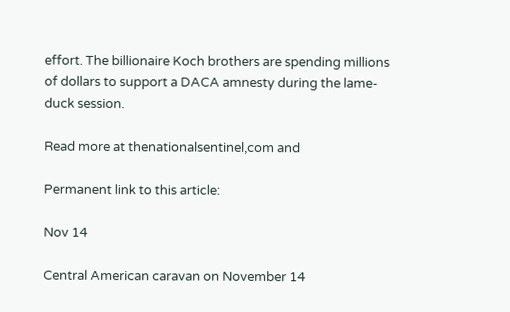effort. The billionaire Koch brothers are spending millions of dollars to support a DACA amnesty during the lame-duck session.

Read more at thenationalsentinel,com and

Permanent link to this article:

Nov 14

Central American caravan on November 14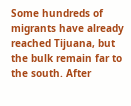Some hundreds of migrants have already reached Tijuana, but the bulk remain far to the south. After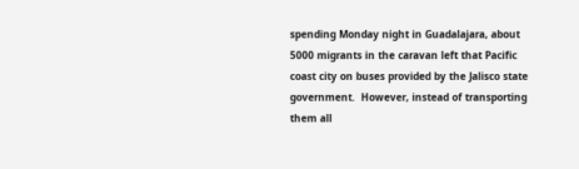spending Monday night in Guadalajara, about 5000 migrants in the caravan left that Pacific coast city on buses provided by the Jalisco state government.  However, instead of transporting them all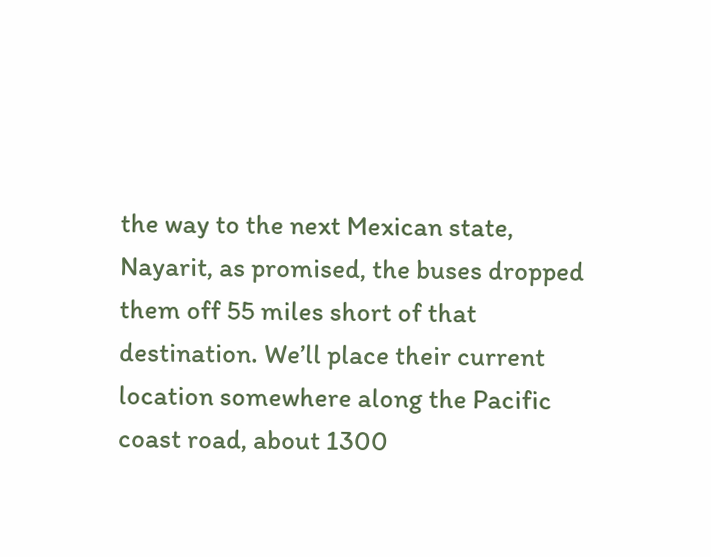the way to the next Mexican state, Nayarit, as promised, the buses dropped them off 55 miles short of that destination. We’ll place their current location somewhere along the Pacific coast road, about 1300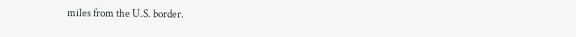miles from the U.S. border.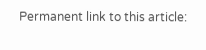Permanent link to this article: